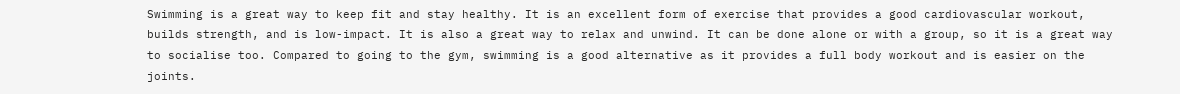Swimming is a great way to keep fit and stay healthy. It is an excellent form of exercise that provides a good cardiovascular workout, builds strength, and is low-impact. It is also a great way to relax and unwind. It can be done alone or with a group, so it is a great way to socialise too. Compared to going to the gym, swimming is a good alternative as it provides a full body workout and is easier on the joints.